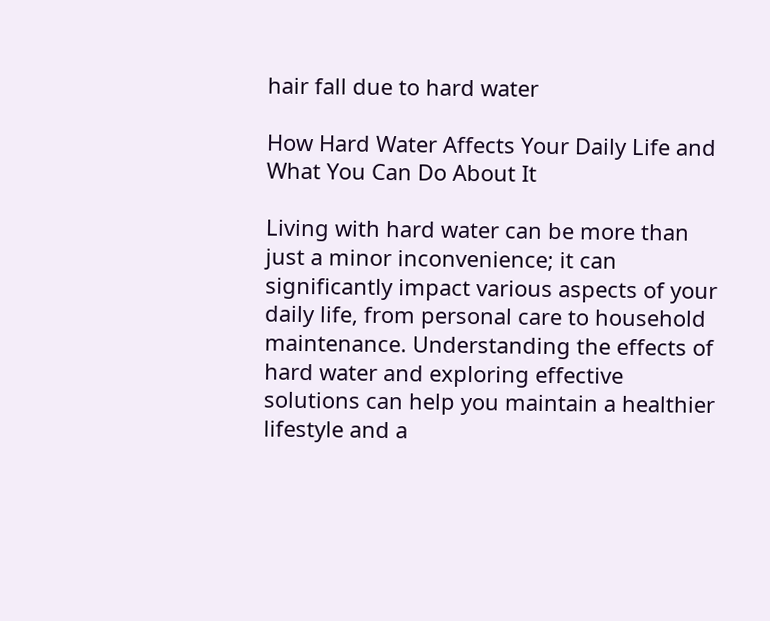hair fall due to hard water

How Hard Water Affects Your Daily Life and What You Can Do About It

Living with hard water can be more than just a minor inconvenience; it can significantly impact various aspects of your daily life, from personal care to household maintenance. Understanding the effects of hard water and exploring effective solutions can help you maintain a healthier lifestyle and a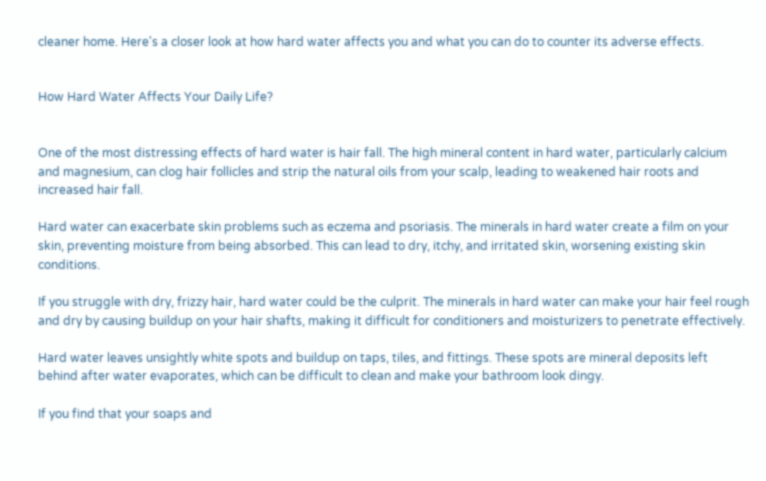cleaner home. Here's a closer look at how hard water affects you and what you can do to counter its adverse effects.


How Hard Water Affects Your Daily Life?


One of the most distressing effects of hard water is hair fall. The high mineral content in hard water, particularly calcium and magnesium, can clog hair follicles and strip the natural oils from your scalp, leading to weakened hair roots and increased hair fall.

Hard water can exacerbate skin problems such as eczema and psoriasis. The minerals in hard water create a film on your skin, preventing moisture from being absorbed. This can lead to dry, itchy, and irritated skin, worsening existing skin conditions.

If you struggle with dry, frizzy hair, hard water could be the culprit. The minerals in hard water can make your hair feel rough and dry by causing buildup on your hair shafts, making it difficult for conditioners and moisturizers to penetrate effectively.

Hard water leaves unsightly white spots and buildup on taps, tiles, and fittings. These spots are mineral deposits left behind after water evaporates, which can be difficult to clean and make your bathroom look dingy.

If you find that your soaps and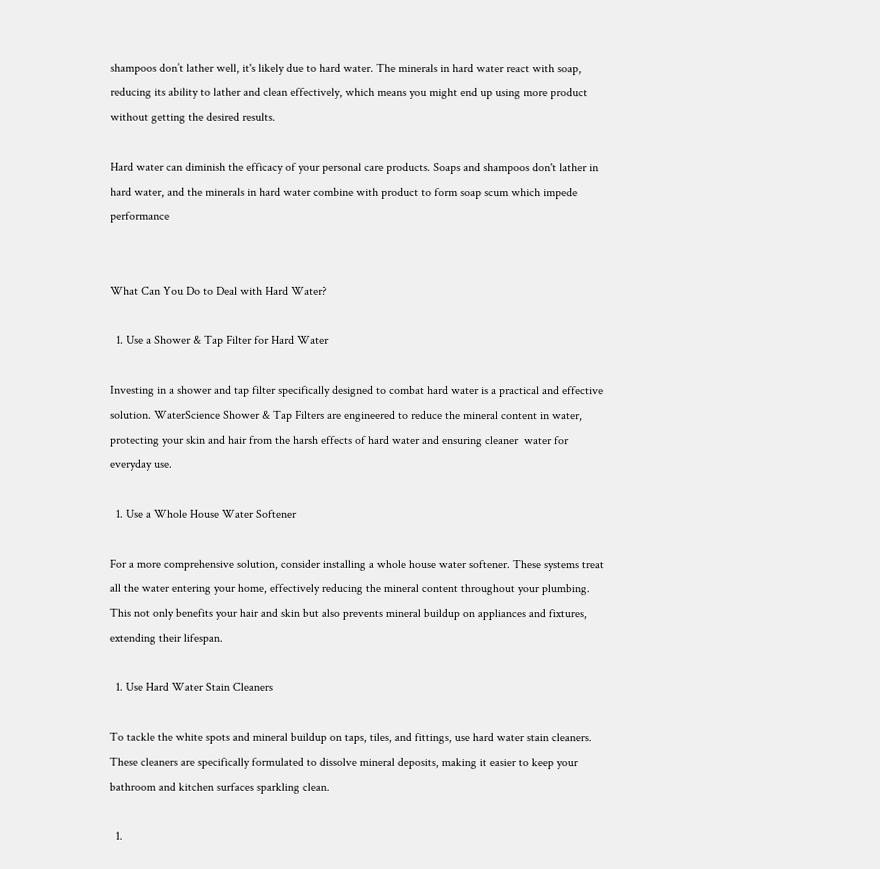shampoos don’t lather well, it's likely due to hard water. The minerals in hard water react with soap, reducing its ability to lather and clean effectively, which means you might end up using more product without getting the desired results.

Hard water can diminish the efficacy of your personal care products. Soaps and shampoos don't lather in hard water, and the minerals in hard water combine with product to form soap scum which impede performance


What Can You Do to Deal with Hard Water?

  1. Use a Shower & Tap Filter for Hard Water

Investing in a shower and tap filter specifically designed to combat hard water is a practical and effective solution. WaterScience Shower & Tap Filters are engineered to reduce the mineral content in water, protecting your skin and hair from the harsh effects of hard water and ensuring cleaner  water for everyday use.

  1. Use a Whole House Water Softener

For a more comprehensive solution, consider installing a whole house water softener. These systems treat all the water entering your home, effectively reducing the mineral content throughout your plumbing. This not only benefits your hair and skin but also prevents mineral buildup on appliances and fixtures, extending their lifespan.

  1. Use Hard Water Stain Cleaners

To tackle the white spots and mineral buildup on taps, tiles, and fittings, use hard water stain cleaners. These cleaners are specifically formulated to dissolve mineral deposits, making it easier to keep your bathroom and kitchen surfaces sparkling clean.

  1.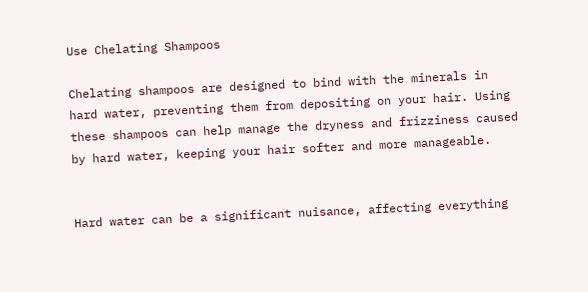Use Chelating Shampoos

Chelating shampoos are designed to bind with the minerals in hard water, preventing them from depositing on your hair. Using these shampoos can help manage the dryness and frizziness caused by hard water, keeping your hair softer and more manageable.


Hard water can be a significant nuisance, affecting everything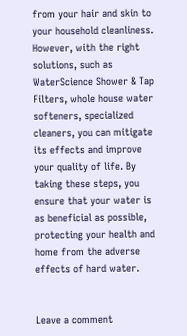from your hair and skin to your household cleanliness. However, with the right solutions, such as WaterScience Shower & Tap Filters, whole house water softeners, specialized cleaners, you can mitigate its effects and improve your quality of life. By taking these steps, you ensure that your water is as beneficial as possible, protecting your health and home from the adverse effects of hard water.


Leave a comment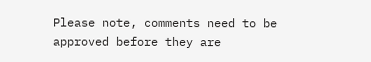Please note, comments need to be approved before they are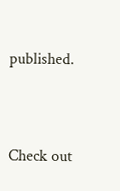published.


Check out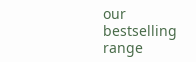our bestselling range